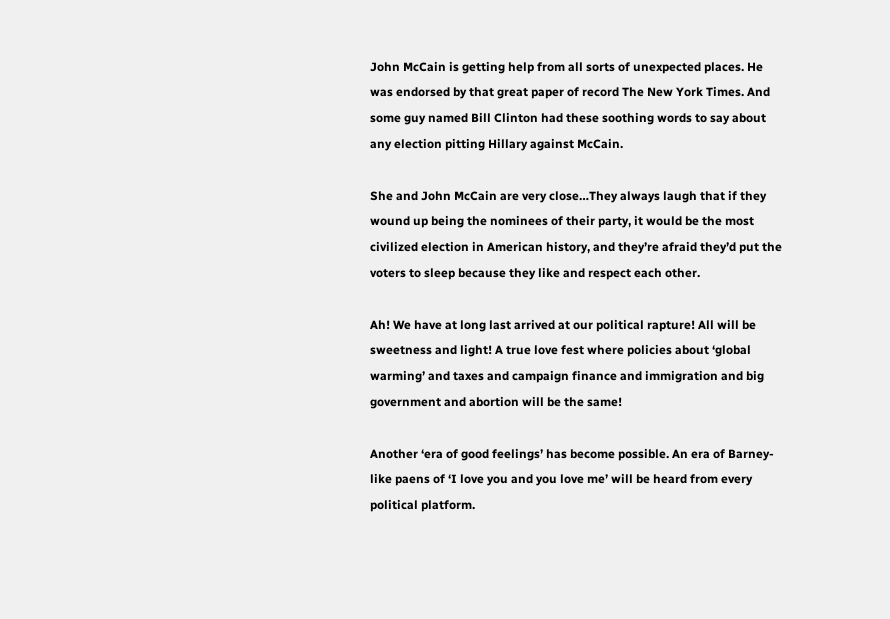John McCain is getting help from all sorts of unexpected places. He was endorsed by that great paper of record The New York Times. And some guy named Bill Clinton had these soothing words to say about any election pitting Hillary against McCain.

She and John McCain are very close…They always laugh that if they wound up being the nominees of their party, it would be the most civilized election in American history, and they’re afraid they’d put the voters to sleep because they like and respect each other.

Ah! We have at long last arrived at our political rapture! All will be sweetness and light! A true love fest where policies about ‘global warming’ and taxes and campaign finance and immigration and big government and abortion will be the same!

Another ‘era of good feelings’ has become possible. An era of Barney-like paens of ‘I love you and you love me’ will be heard from every political platform.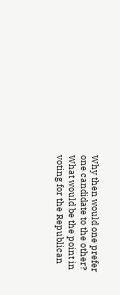Why then would one prefer one candidate to the other? What would be the point in voting for the Republican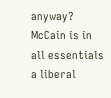anyway? McCain is in all essentials a liberal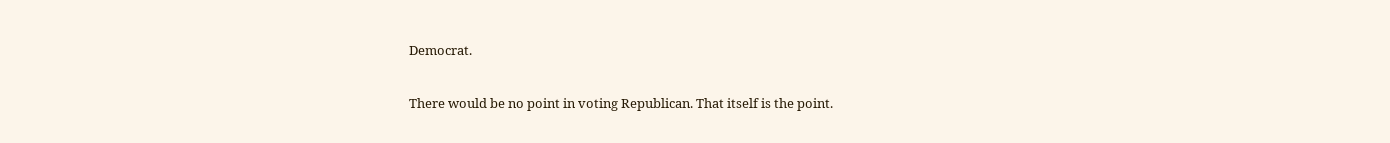Democrat.

There would be no point in voting Republican. That itself is the point.